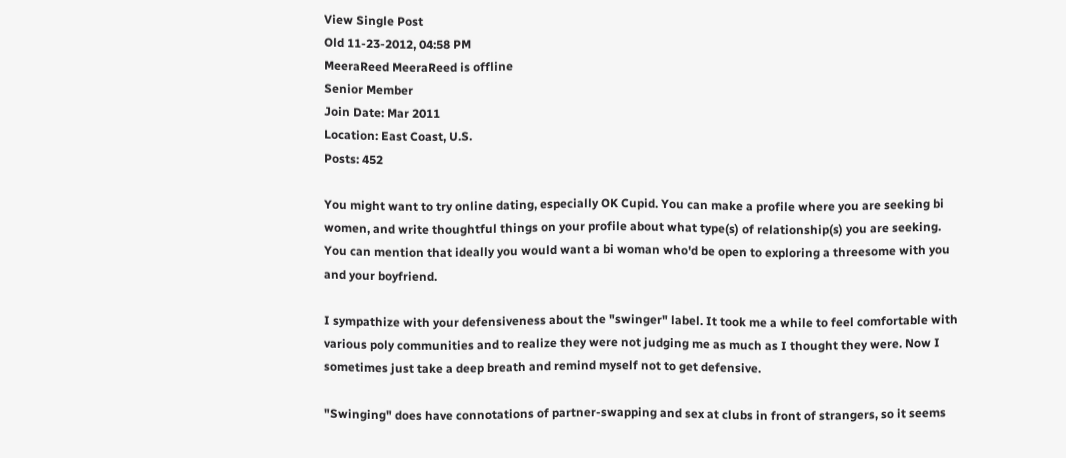View Single Post
Old 11-23-2012, 04:58 PM
MeeraReed MeeraReed is offline
Senior Member
Join Date: Mar 2011
Location: East Coast, U.S.
Posts: 452

You might want to try online dating, especially OK Cupid. You can make a profile where you are seeking bi women, and write thoughtful things on your profile about what type(s) of relationship(s) you are seeking. You can mention that ideally you would want a bi woman who'd be open to exploring a threesome with you and your boyfriend.

I sympathize with your defensiveness about the "swinger" label. It took me a while to feel comfortable with various poly communities and to realize they were not judging me as much as I thought they were. Now I sometimes just take a deep breath and remind myself not to get defensive.

"Swinging" does have connotations of partner-swapping and sex at clubs in front of strangers, so it seems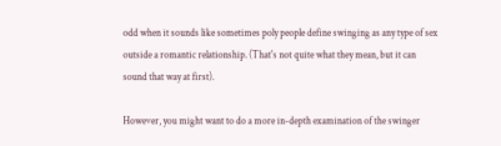odd when it sounds like sometimes poly people define swinging as any type of sex outside a romantic relationship. (That's not quite what they mean, but it can sound that way at first).

However, you might want to do a more in-depth examination of the swinger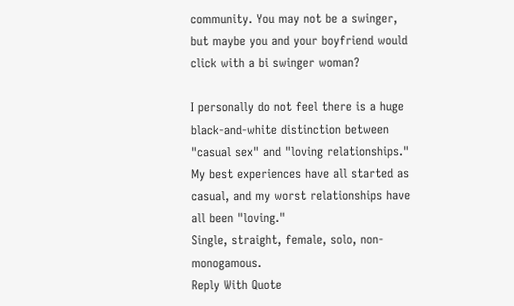community. You may not be a swinger, but maybe you and your boyfriend would click with a bi swinger woman?

I personally do not feel there is a huge black-and-white distinction between "casual sex" and "loving relationships." My best experiences have all started as casual, and my worst relationships have all been "loving."
Single, straight, female, solo, non-monogamous.
Reply With Quote